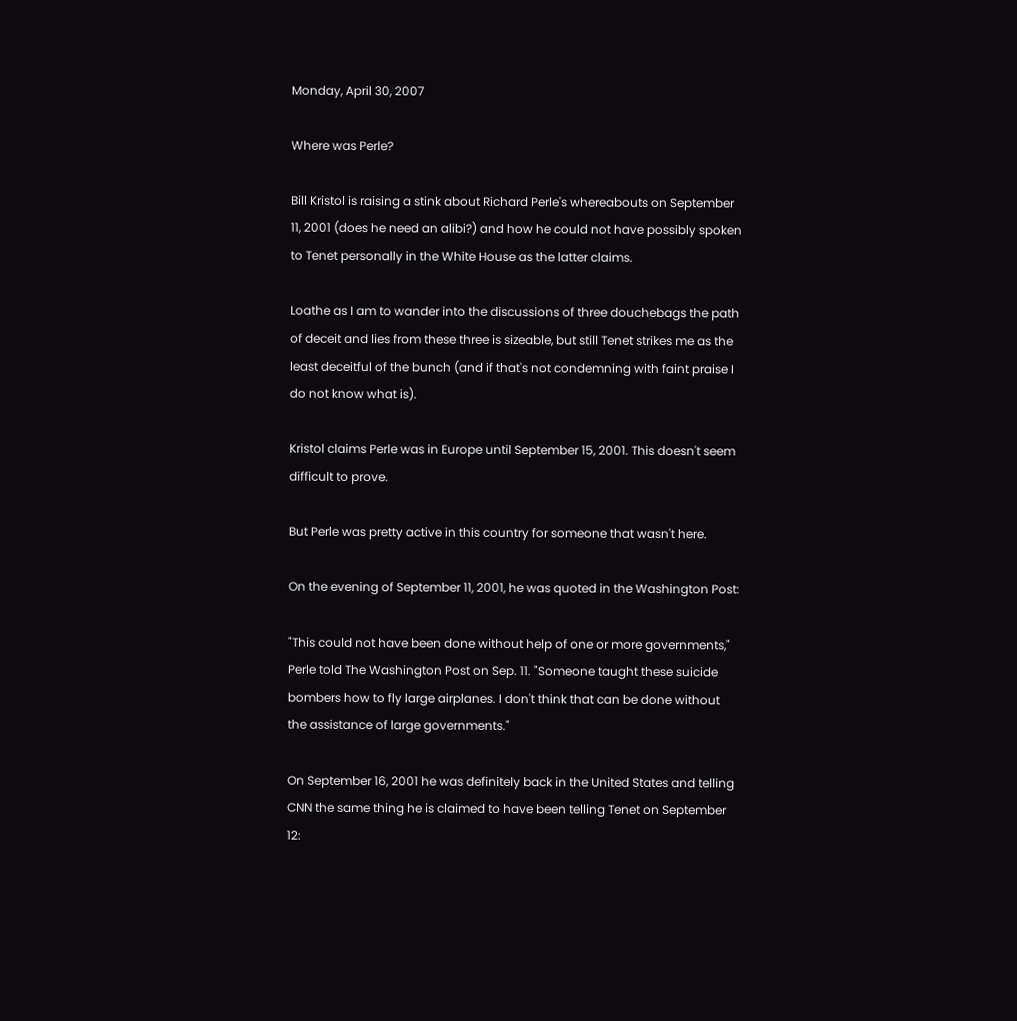Monday, April 30, 2007

Where was Perle?

Bill Kristol is raising a stink about Richard Perle's whereabouts on September 11, 2001 (does he need an alibi?) and how he could not have possibly spoken to Tenet personally in the White House as the latter claims.

Loathe as I am to wander into the discussions of three douchebags the path of deceit and lies from these three is sizeable, but still Tenet strikes me as the least deceitful of the bunch (and if that's not condemning with faint praise I do not know what is).

Kristol claims Perle was in Europe until September 15, 2001. This doesn't seem difficult to prove.

But Perle was pretty active in this country for someone that wasn't here.

On the evening of September 11, 2001, he was quoted in the Washington Post:

"This could not have been done without help of one or more governments," Perle told The Washington Post on Sep. 11. "Someone taught these suicide bombers how to fly large airplanes. I don't think that can be done without the assistance of large governments."

On September 16, 2001 he was definitely back in the United States and telling CNN the same thing he is claimed to have been telling Tenet on September 12: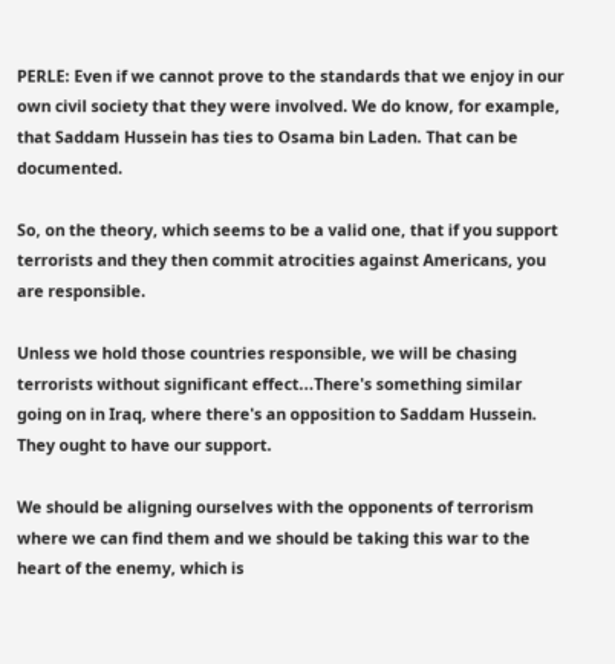PERLE: Even if we cannot prove to the standards that we enjoy in our own civil society that they were involved. We do know, for example, that Saddam Hussein has ties to Osama bin Laden. That can be documented.

So, on the theory, which seems to be a valid one, that if you support terrorists and they then commit atrocities against Americans, you are responsible.

Unless we hold those countries responsible, we will be chasing terrorists without significant effect...There's something similar going on in Iraq, where there's an opposition to Saddam Hussein. They ought to have our support.

We should be aligning ourselves with the opponents of terrorism where we can find them and we should be taking this war to the heart of the enemy, which is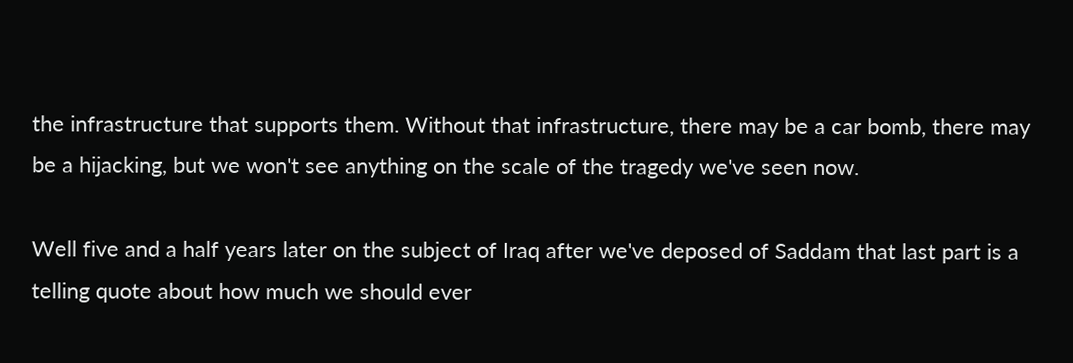the infrastructure that supports them. Without that infrastructure, there may be a car bomb, there may be a hijacking, but we won't see anything on the scale of the tragedy we've seen now.

Well five and a half years later on the subject of Iraq after we've deposed of Saddam that last part is a telling quote about how much we should ever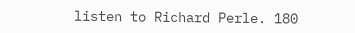listen to Richard Perle. 180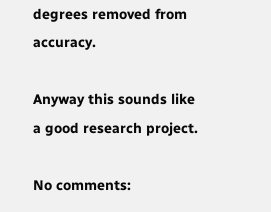degrees removed from accuracy.

Anyway this sounds like a good research project.

No comments: